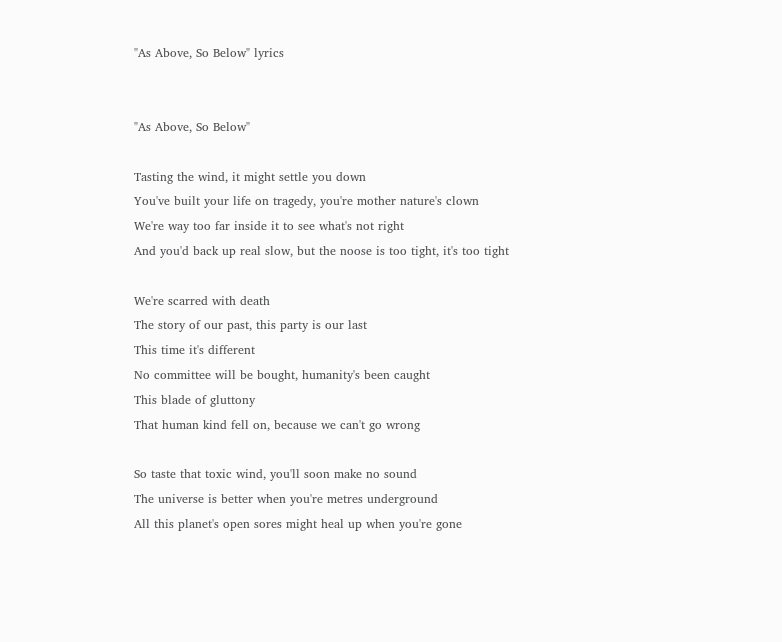"As Above, So Below" lyrics


"As Above, So Below"

Tasting the wind, it might settle you down
You've built your life on tragedy, you're mother nature's clown
We're way too far inside it to see what's not right
And you'd back up real slow, but the noose is too tight, it's too tight

We're scarred with death
The story of our past, this party is our last
This time it's different
No committee will be bought, humanity's been caught
This blade of gluttony
That human kind fell on, because we can't go wrong

So taste that toxic wind, you'll soon make no sound
The universe is better when you're metres underground
All this planet's open sores might heal up when you're gone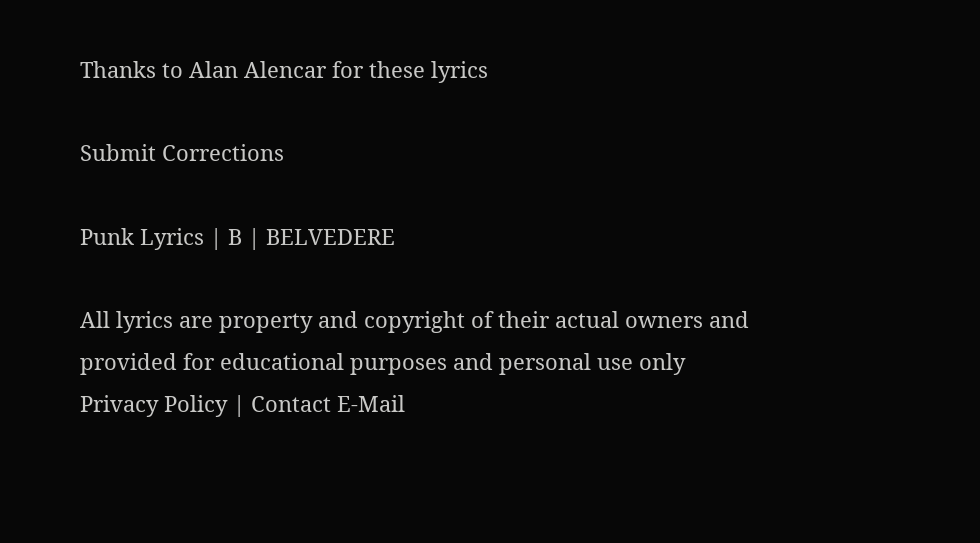Thanks to Alan Alencar for these lyrics

Submit Corrections

Punk Lyrics | B | BELVEDERE

All lyrics are property and copyright of their actual owners and provided for educational purposes and personal use only
Privacy Policy | Contact E-Mail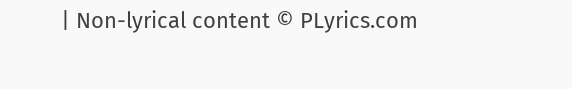| Non-lyrical content © PLyrics.com